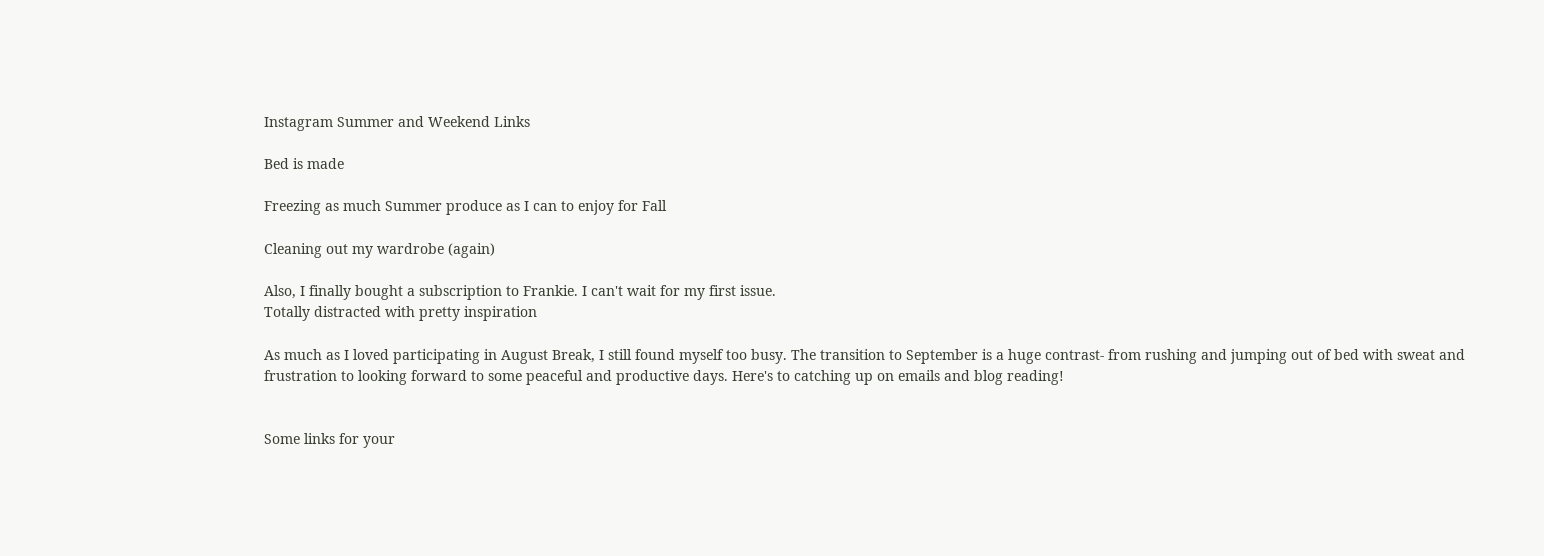Instagram Summer and Weekend Links

Bed is made

Freezing as much Summer produce as I can to enjoy for Fall

Cleaning out my wardrobe (again)

Also, I finally bought a subscription to Frankie. I can't wait for my first issue.
Totally distracted with pretty inspiration

As much as I loved participating in August Break, I still found myself too busy. The transition to September is a huge contrast- from rushing and jumping out of bed with sweat and frustration to looking forward to some peaceful and productive days. Here's to catching up on emails and blog reading!


Some links for your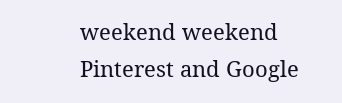weekend weekend Pinterest and Google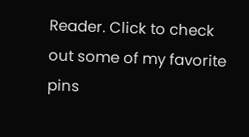Reader. Click to check out some of my favorite pins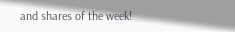and shares of the week!